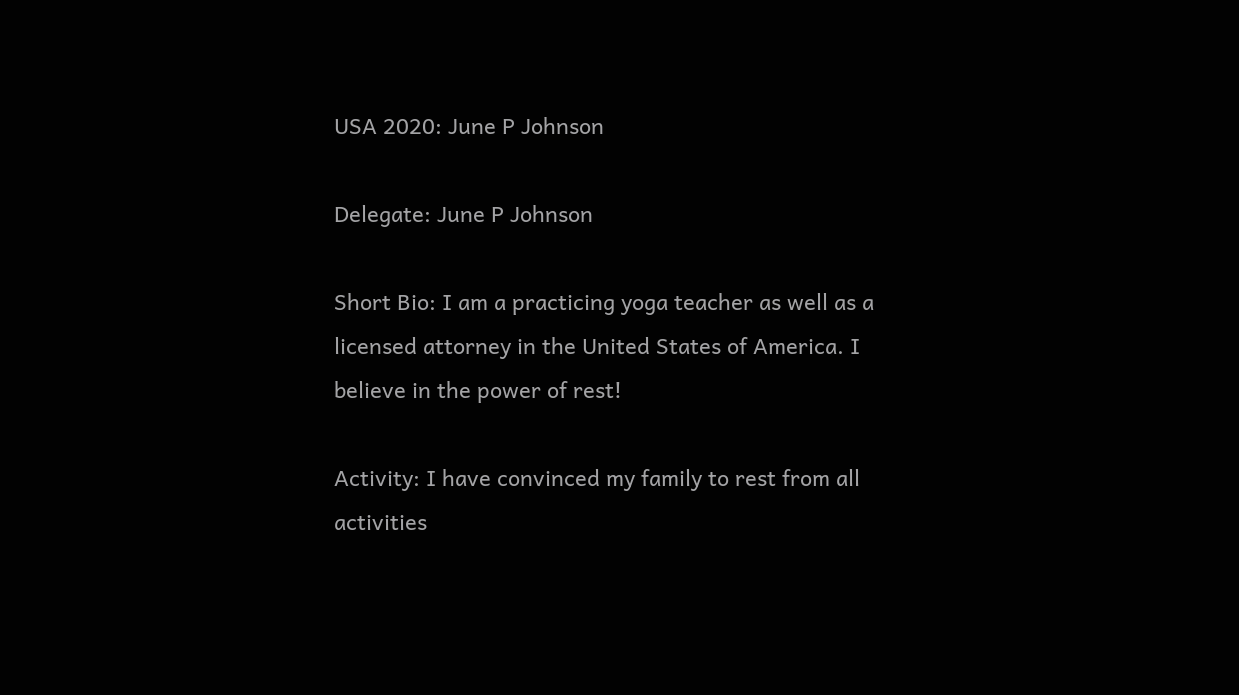USA 2020: June P Johnson

Delegate: June P Johnson

Short Bio: I am a practicing yoga teacher as well as a licensed attorney in the United States of America. I believe in the power of rest!

Activity: I have convinced my family to rest from all activities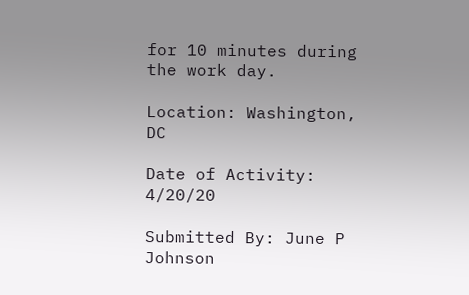for 10 minutes during the work day.

Location: Washington, DC

Date of Activity: 4/20/20

Submitted By: June P Johnson